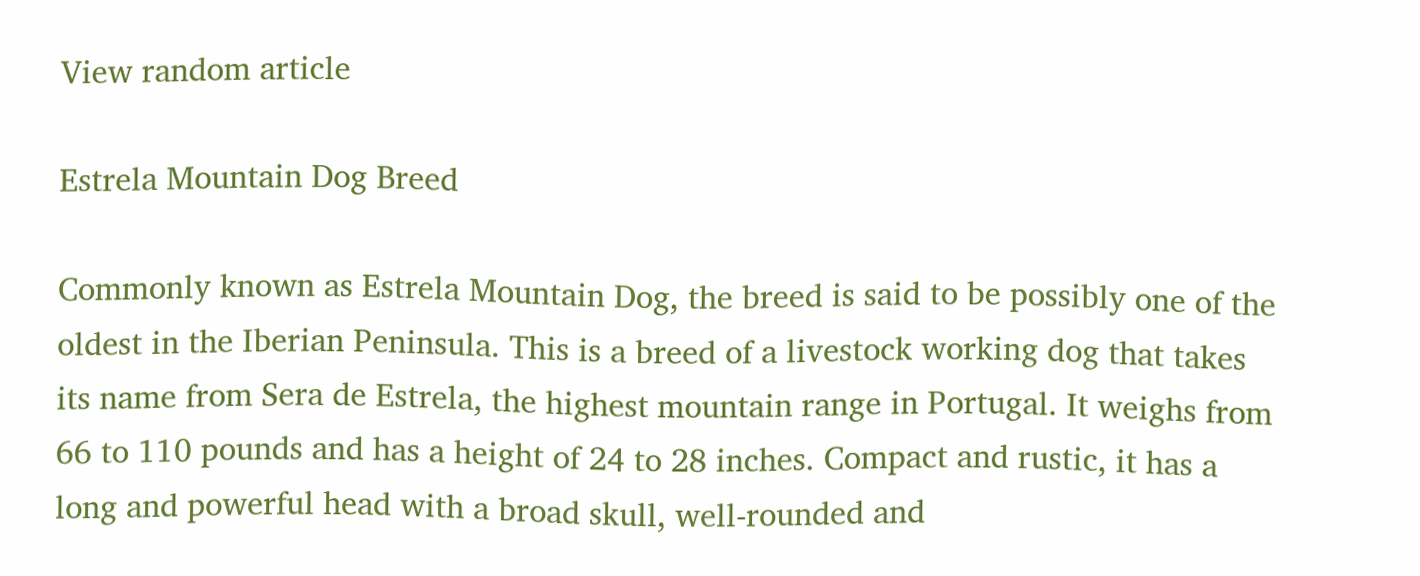View random article

Estrela Mountain Dog Breed

Commonly known as Estrela Mountain Dog, the breed is said to be possibly one of the oldest in the Iberian Peninsula. This is a breed of a livestock working dog that takes its name from Sera de Estrela, the highest mountain range in Portugal. It weighs from 66 to 110 pounds and has a height of 24 to 28 inches. Compact and rustic, it has a long and powerful head with a broad skull, well-rounded and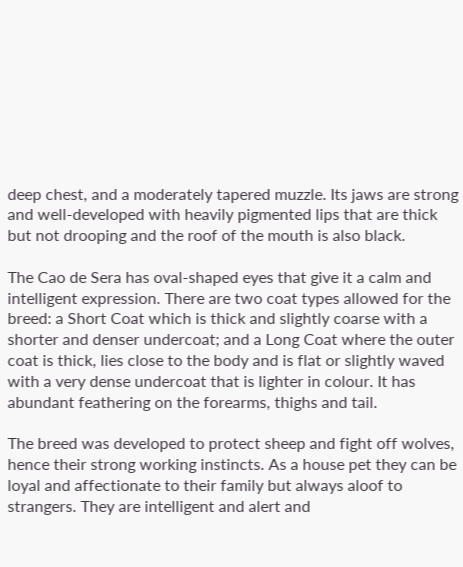deep chest, and a moderately tapered muzzle. Its jaws are strong and well-developed with heavily pigmented lips that are thick but not drooping and the roof of the mouth is also black.

The Cao de Sera has oval-shaped eyes that give it a calm and intelligent expression. There are two coat types allowed for the breed: a Short Coat which is thick and slightly coarse with a shorter and denser undercoat; and a Long Coat where the outer coat is thick, lies close to the body and is flat or slightly waved with a very dense undercoat that is lighter in colour. It has abundant feathering on the forearms, thighs and tail.

The breed was developed to protect sheep and fight off wolves, hence their strong working instincts. As a house pet they can be loyal and affectionate to their family but always aloof to strangers. They are intelligent and alert and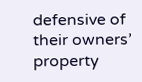defensive of their owners’ property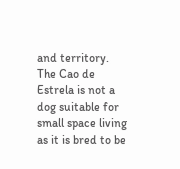and territory. The Cao de Estrela is not a dog suitable for small space living as it is bred to be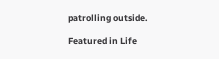patrolling outside.

Featured in Life